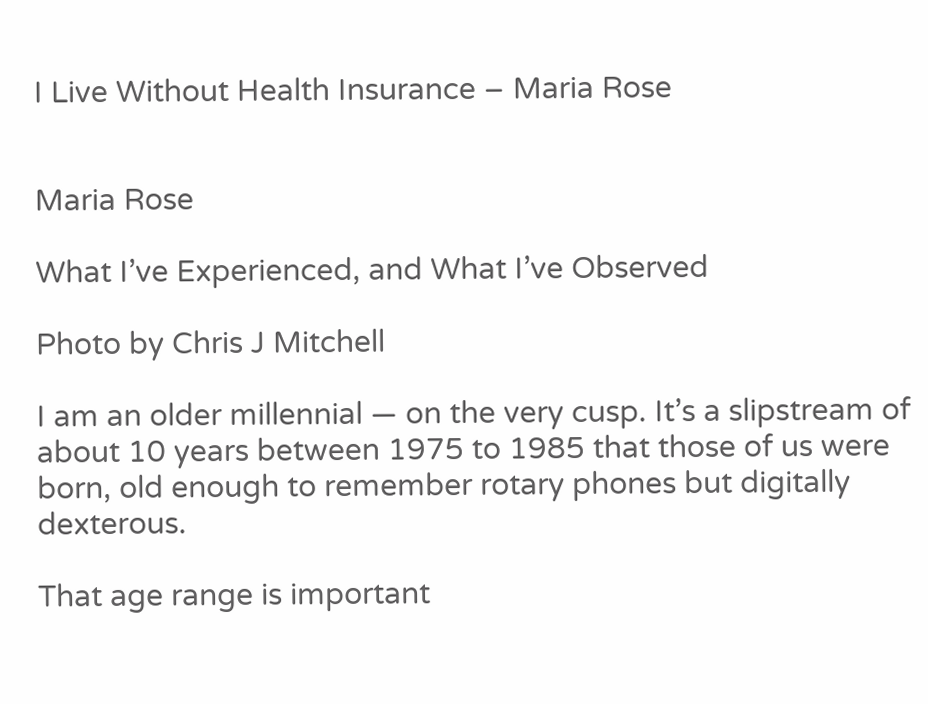I Live Without Health Insurance – Maria Rose


Maria Rose

What I’ve Experienced, and What I’ve Observed

Photo by Chris J Mitchell

I am an older millennial — on the very cusp. It’s a slipstream of about 10 years between 1975 to 1985 that those of us were born, old enough to remember rotary phones but digitally dexterous.

That age range is important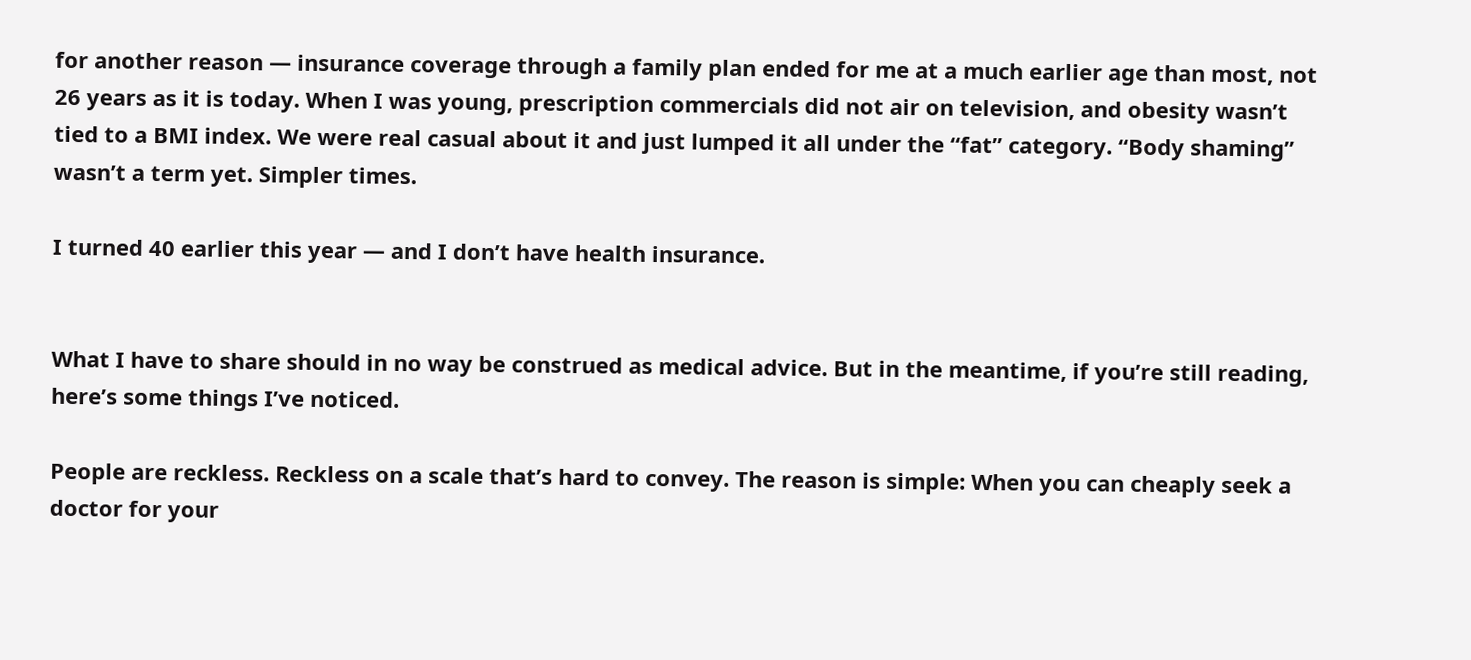for another reason — insurance coverage through a family plan ended for me at a much earlier age than most, not 26 years as it is today. When I was young, prescription commercials did not air on television, and obesity wasn’t tied to a BMI index. We were real casual about it and just lumped it all under the “fat” category. “Body shaming” wasn’t a term yet. Simpler times.

I turned 40 earlier this year — and I don’t have health insurance.


What I have to share should in no way be construed as medical advice. But in the meantime, if you’re still reading, here’s some things I’ve noticed.

People are reckless. Reckless on a scale that’s hard to convey. The reason is simple: When you can cheaply seek a doctor for your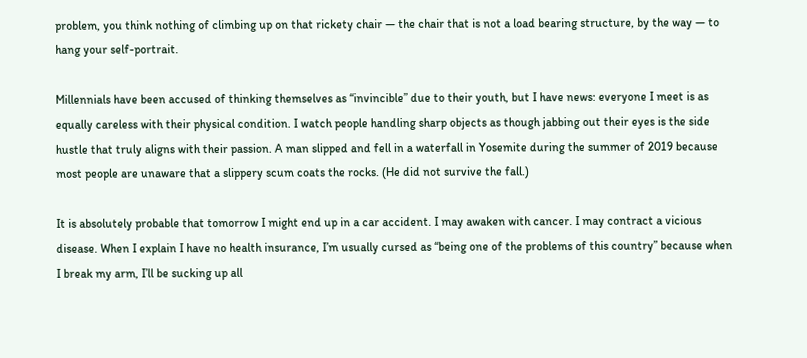problem, you think nothing of climbing up on that rickety chair — the chair that is not a load bearing structure, by the way — to hang your self-portrait.

Millennials have been accused of thinking themselves as “invincible” due to their youth, but I have news: everyone I meet is as equally careless with their physical condition. I watch people handling sharp objects as though jabbing out their eyes is the side hustle that truly aligns with their passion. A man slipped and fell in a waterfall in Yosemite during the summer of 2019 because most people are unaware that a slippery scum coats the rocks. (He did not survive the fall.)

It is absolutely probable that tomorrow I might end up in a car accident. I may awaken with cancer. I may contract a vicious disease. When I explain I have no health insurance, I’m usually cursed as “being one of the problems of this country” because when I break my arm, I’ll be sucking up all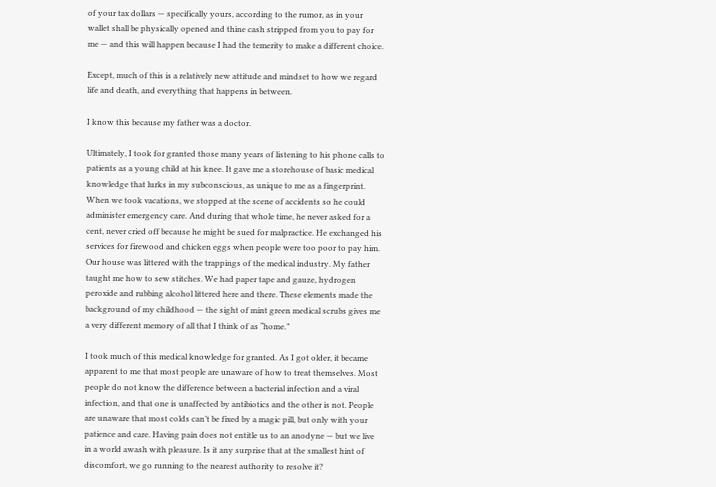of your tax dollars — specifically yours, according to the rumor, as in your wallet shall be physically opened and thine cash stripped from you to pay for me — and this will happen because I had the temerity to make a different choice.

Except, much of this is a relatively new attitude and mindset to how we regard life and death, and everything that happens in between.

I know this because my father was a doctor.

Ultimately, I took for granted those many years of listening to his phone calls to patients as a young child at his knee. It gave me a storehouse of basic medical knowledge that lurks in my subconscious, as unique to me as a fingerprint. When we took vacations, we stopped at the scene of accidents so he could administer emergency care. And during that whole time, he never asked for a cent, never cried off because he might be sued for malpractice. He exchanged his services for firewood and chicken eggs when people were too poor to pay him. Our house was littered with the trappings of the medical industry. My father taught me how to sew stitches. We had paper tape and gauze, hydrogen peroxide and rubbing alcohol littered here and there. These elements made the background of my childhood — the sight of mint green medical scrubs gives me a very different memory of all that I think of as “home.”

I took much of this medical knowledge for granted. As I got older, it became apparent to me that most people are unaware of how to treat themselves. Most people do not know the difference between a bacterial infection and a viral infection, and that one is unaffected by antibiotics and the other is not. People are unaware that most colds can’t be fixed by a magic pill, but only with your patience and care. Having pain does not entitle us to an anodyne — but we live in a world awash with pleasure. Is it any surprise that at the smallest hint of discomfort, we go running to the nearest authority to resolve it?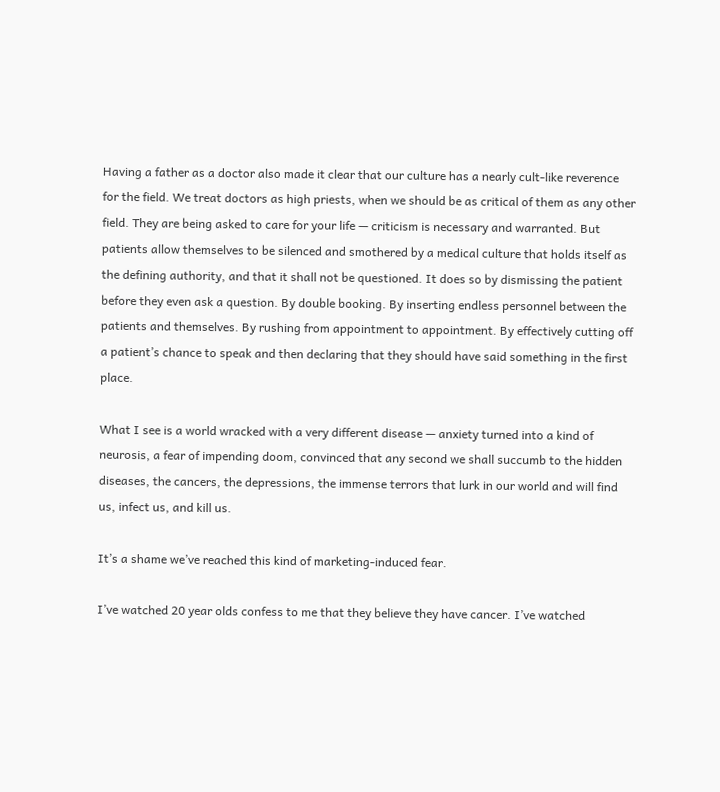Having a father as a doctor also made it clear that our culture has a nearly cult-like reverence for the field. We treat doctors as high priests, when we should be as critical of them as any other field. They are being asked to care for your life — criticism is necessary and warranted. But patients allow themselves to be silenced and smothered by a medical culture that holds itself as the defining authority, and that it shall not be questioned. It does so by dismissing the patient before they even ask a question. By double booking. By inserting endless personnel between the patients and themselves. By rushing from appointment to appointment. By effectively cutting off a patient’s chance to speak and then declaring that they should have said something in the first place.

What I see is a world wracked with a very different disease — anxiety turned into a kind of neurosis, a fear of impending doom, convinced that any second we shall succumb to the hidden diseases, the cancers, the depressions, the immense terrors that lurk in our world and will find us, infect us, and kill us.

It’s a shame we’ve reached this kind of marketing-induced fear.

I’ve watched 20 year olds confess to me that they believe they have cancer. I’ve watched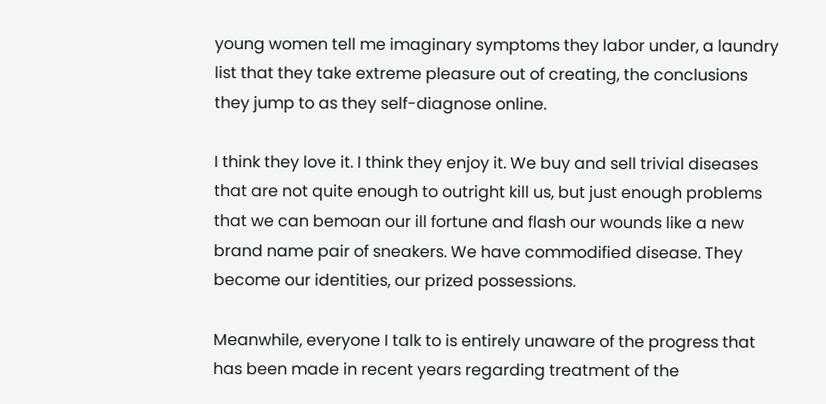young women tell me imaginary symptoms they labor under, a laundry list that they take extreme pleasure out of creating, the conclusions they jump to as they self-diagnose online.

I think they love it. I think they enjoy it. We buy and sell trivial diseases that are not quite enough to outright kill us, but just enough problems that we can bemoan our ill fortune and flash our wounds like a new brand name pair of sneakers. We have commodified disease. They become our identities, our prized possessions.

Meanwhile, everyone I talk to is entirely unaware of the progress that has been made in recent years regarding treatment of the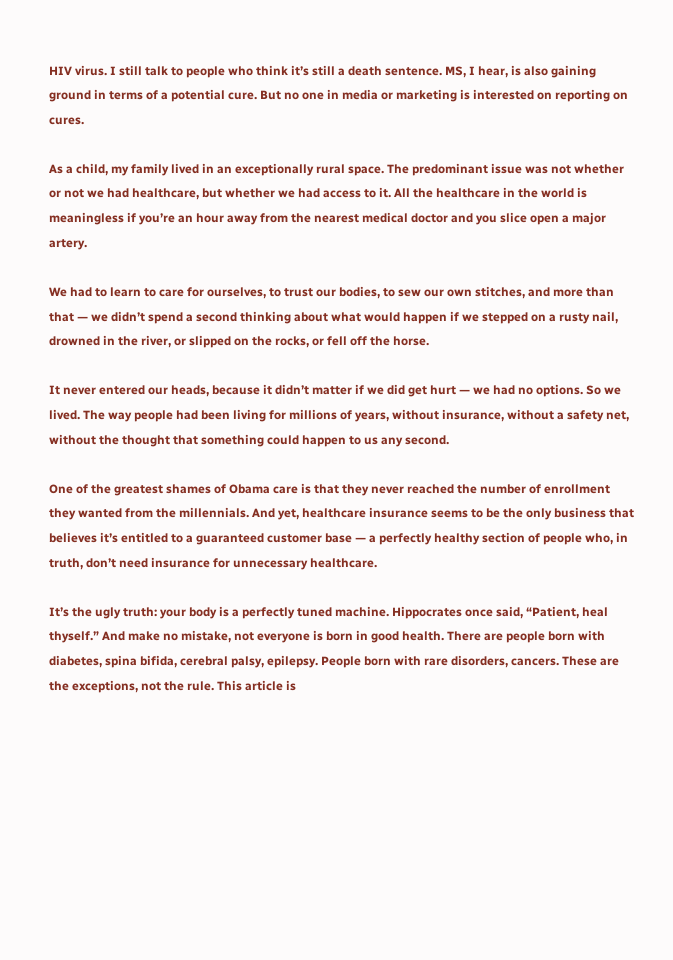HIV virus. I still talk to people who think it’s still a death sentence. MS, I hear, is also gaining ground in terms of a potential cure. But no one in media or marketing is interested on reporting on cures.

As a child, my family lived in an exceptionally rural space. The predominant issue was not whether or not we had healthcare, but whether we had access to it. All the healthcare in the world is meaningless if you’re an hour away from the nearest medical doctor and you slice open a major artery.

We had to learn to care for ourselves, to trust our bodies, to sew our own stitches, and more than that — we didn’t spend a second thinking about what would happen if we stepped on a rusty nail, drowned in the river, or slipped on the rocks, or fell off the horse.

It never entered our heads, because it didn’t matter if we did get hurt — we had no options. So we lived. The way people had been living for millions of years, without insurance, without a safety net, without the thought that something could happen to us any second.

One of the greatest shames of Obama care is that they never reached the number of enrollment they wanted from the millennials. And yet, healthcare insurance seems to be the only business that believes it’s entitled to a guaranteed customer base — a perfectly healthy section of people who, in truth, don’t need insurance for unnecessary healthcare.

It’s the ugly truth: your body is a perfectly tuned machine. Hippocrates once said, “Patient, heal thyself.” And make no mistake, not everyone is born in good health. There are people born with diabetes, spina bifida, cerebral palsy, epilepsy. People born with rare disorders, cancers. These are the exceptions, not the rule. This article is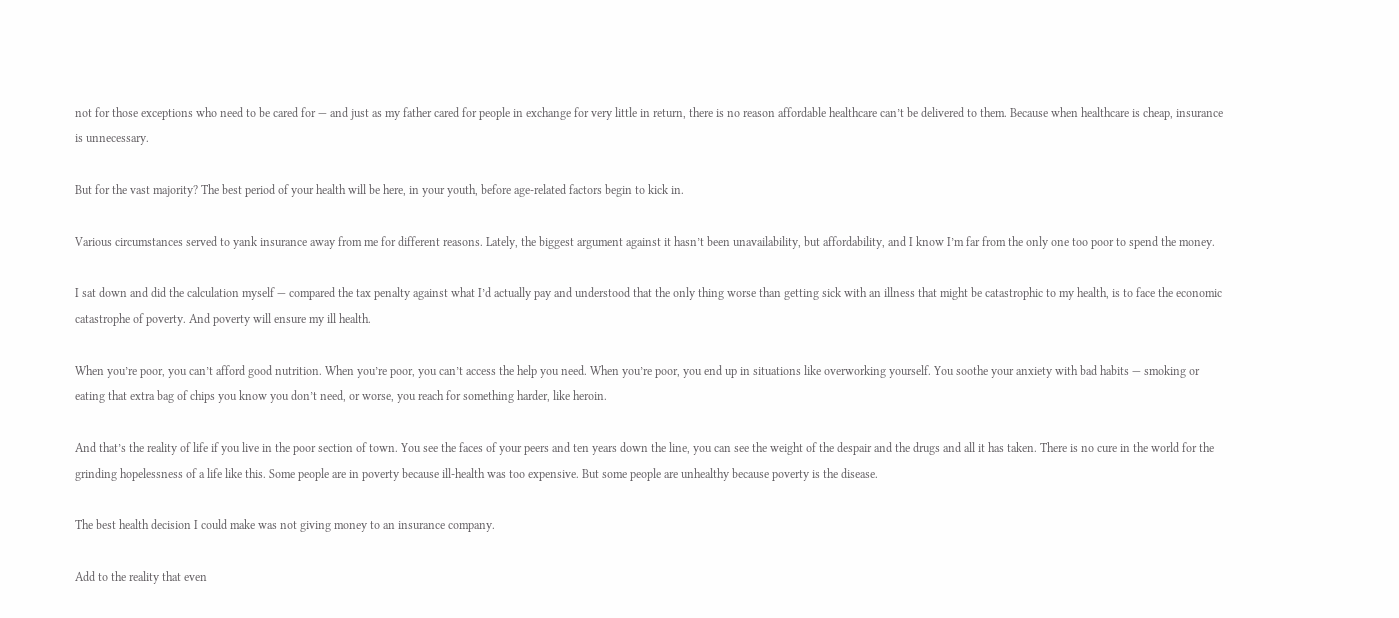not for those exceptions who need to be cared for — and just as my father cared for people in exchange for very little in return, there is no reason affordable healthcare can’t be delivered to them. Because when healthcare is cheap, insurance is unnecessary.

But for the vast majority? The best period of your health will be here, in your youth, before age-related factors begin to kick in.

Various circumstances served to yank insurance away from me for different reasons. Lately, the biggest argument against it hasn’t been unavailability, but affordability, and I know I’m far from the only one too poor to spend the money.

I sat down and did the calculation myself — compared the tax penalty against what I’d actually pay and understood that the only thing worse than getting sick with an illness that might be catastrophic to my health, is to face the economic catastrophe of poverty. And poverty will ensure my ill health.

When you’re poor, you can’t afford good nutrition. When you’re poor, you can’t access the help you need. When you’re poor, you end up in situations like overworking yourself. You soothe your anxiety with bad habits — smoking or eating that extra bag of chips you know you don’t need, or worse, you reach for something harder, like heroin.

And that’s the reality of life if you live in the poor section of town. You see the faces of your peers and ten years down the line, you can see the weight of the despair and the drugs and all it has taken. There is no cure in the world for the grinding hopelessness of a life like this. Some people are in poverty because ill-health was too expensive. But some people are unhealthy because poverty is the disease.

The best health decision I could make was not giving money to an insurance company.

Add to the reality that even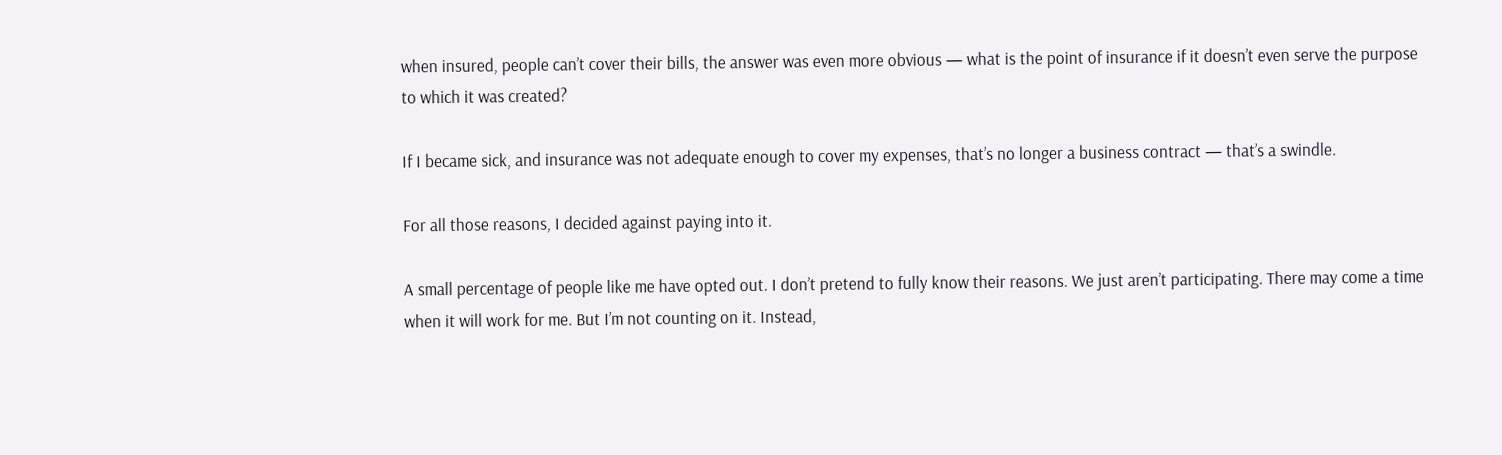when insured, people can’t cover their bills, the answer was even more obvious — what is the point of insurance if it doesn’t even serve the purpose to which it was created?

If I became sick, and insurance was not adequate enough to cover my expenses, that’s no longer a business contract — that’s a swindle.

For all those reasons, I decided against paying into it.

A small percentage of people like me have opted out. I don’t pretend to fully know their reasons. We just aren’t participating. There may come a time when it will work for me. But I’m not counting on it. Instead,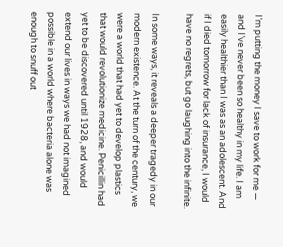I’m putting the money I save to work for me — and I’ve never been so healthy in my life. I am easily healthier than I was as an adolescent. And if I died tomorrow for lack of insurance, I would have no regrets, but go laughing into the infinite.

In some ways, it reveals a deeper tragedy in our modern existence. At the turn of the century, we were a world that had yet to develop plastics that would revolutionize medicine. Penicillin had yet to be discovered until 1928, and would extend our lives in ways we had not imagined possible in a world where bacteria alone was enough to snuff out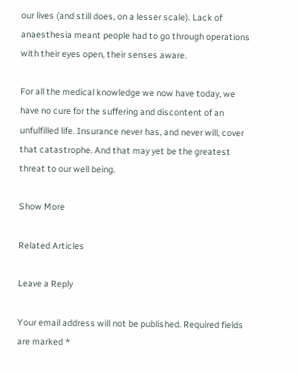our lives (and still does, on a lesser scale). Lack of anaesthesia meant people had to go through operations with their eyes open, their senses aware.

For all the medical knowledge we now have today, we have no cure for the suffering and discontent of an unfulfilled life. Insurance never has, and never will, cover that catastrophe. And that may yet be the greatest threat to our well being.

Show More

Related Articles

Leave a Reply

Your email address will not be published. Required fields are marked *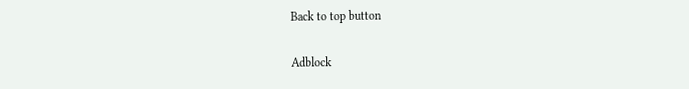Back to top button

Adblock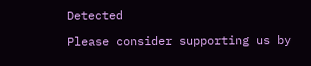Detected

Please consider supporting us by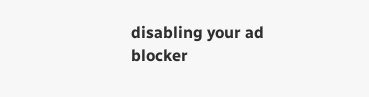disabling your ad blocker